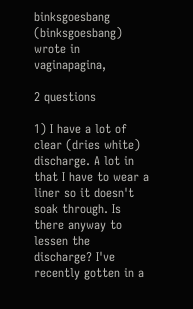binksgoesbang (binksgoesbang) wrote in vaginapagina,

2 questions

1) I have a lot of clear (dries white) discharge. A lot in that I have to wear a liner so it doesn't soak through. Is there anyway to lessen the discharge? I've recently gotten in a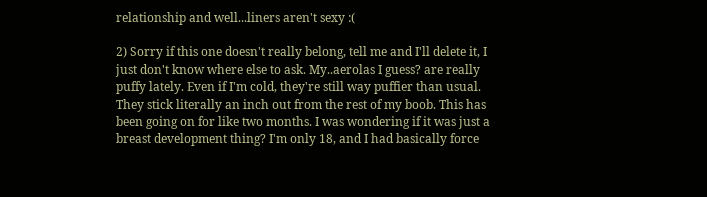relationship and well...liners aren't sexy :(

2) Sorry if this one doesn't really belong, tell me and I'll delete it, I just don't know where else to ask. My..aerolas I guess? are really puffy lately. Even if I'm cold, they're still way puffier than usual. They stick literally an inch out from the rest of my boob. This has been going on for like two months. I was wondering if it was just a breast development thing? I'm only 18, and I had basically force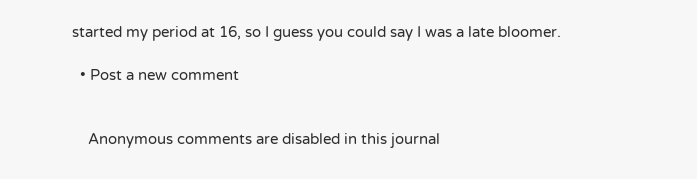started my period at 16, so I guess you could say I was a late bloomer.

  • Post a new comment


    Anonymous comments are disabled in this journal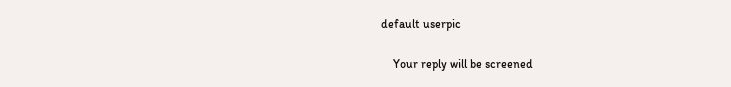default userpic

    Your reply will be screened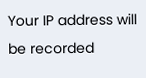Your IP address will be recorded